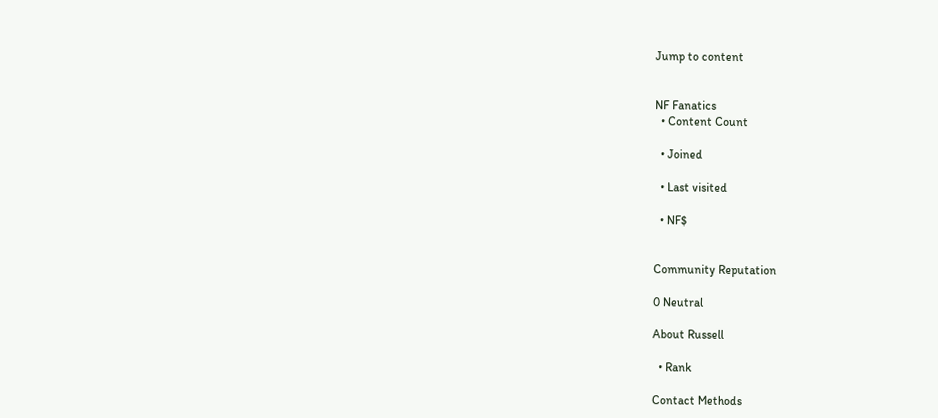Jump to content


NF Fanatics
  • Content Count

  • Joined

  • Last visited

  • NF$


Community Reputation

0 Neutral

About Russell

  • Rank

Contact Methods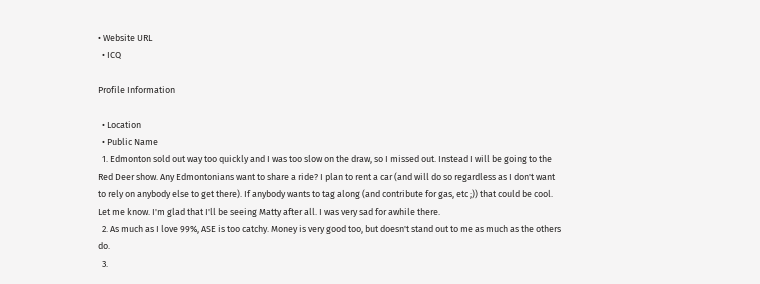• Website URL
  • ICQ

Profile Information

  • Location
  • Public Name
  1. Edmonton sold out way too quickly and I was too slow on the draw, so I missed out. Instead I will be going to the Red Deer show. Any Edmontonians want to share a ride? I plan to rent a car (and will do so regardless as I don't want to rely on anybody else to get there). If anybody wants to tag along (and contribute for gas, etc ;)) that could be cool. Let me know. I'm glad that I'll be seeing Matty after all. I was very sad for awhile there.
  2. As much as I love 99%, ASE is too catchy. Money is very good too, but doesn't stand out to me as much as the others do.
  3.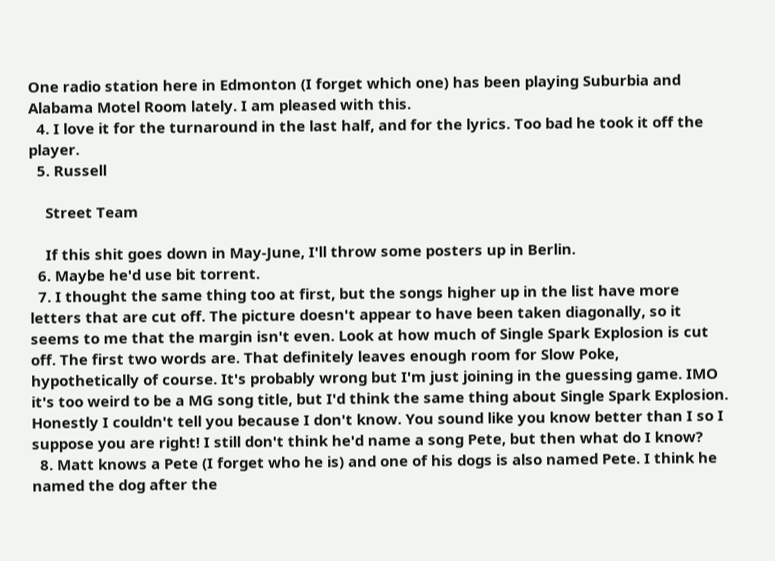One radio station here in Edmonton (I forget which one) has been playing Suburbia and Alabama Motel Room lately. I am pleased with this.
  4. I love it for the turnaround in the last half, and for the lyrics. Too bad he took it off the player.
  5. Russell

    Street Team

    If this shit goes down in May-June, I'll throw some posters up in Berlin.
  6. Maybe he'd use bit torrent.
  7. I thought the same thing too at first, but the songs higher up in the list have more letters that are cut off. The picture doesn't appear to have been taken diagonally, so it seems to me that the margin isn't even. Look at how much of Single Spark Explosion is cut off. The first two words are. That definitely leaves enough room for Slow Poke, hypothetically of course. It's probably wrong but I'm just joining in the guessing game. IMO it's too weird to be a MG song title, but I'd think the same thing about Single Spark Explosion. Honestly I couldn't tell you because I don't know. You sound like you know better than I so I suppose you are right! I still don't think he'd name a song Pete, but then what do I know?
  8. Matt knows a Pete (I forget who he is) and one of his dogs is also named Pete. I think he named the dog after the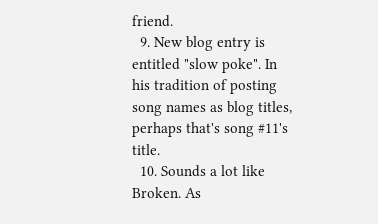friend.
  9. New blog entry is entitled "slow poke". In his tradition of posting song names as blog titles, perhaps that's song #11's title.
  10. Sounds a lot like Broken. As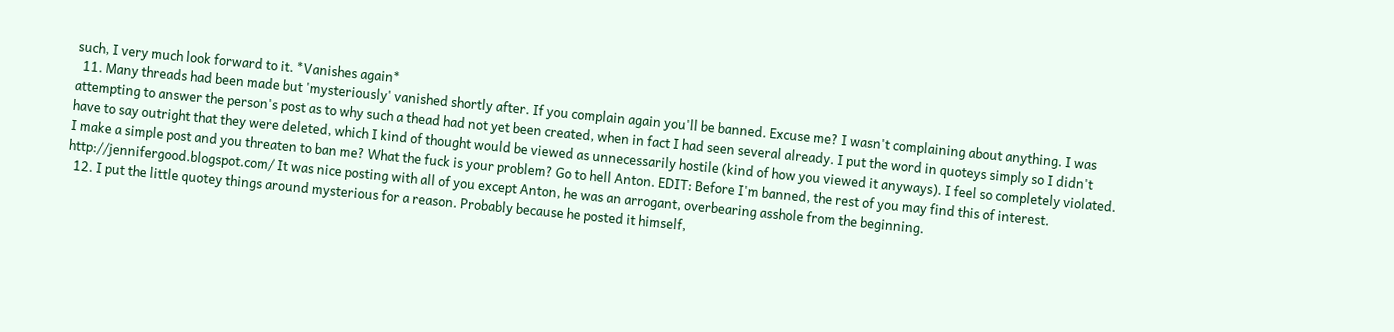such, I very much look forward to it. *Vanishes again*
  11. Many threads had been made but 'mysteriously' vanished shortly after. If you complain again you'll be banned. Excuse me? I wasn't complaining about anything. I was attempting to answer the person's post as to why such a thead had not yet been created, when in fact I had seen several already. I put the word in quoteys simply so I didn't have to say outright that they were deleted, which I kind of thought would be viewed as unnecessarily hostile (kind of how you viewed it anyways). I feel so completely violated. I make a simple post and you threaten to ban me? What the fuck is your problem? Go to hell Anton. EDIT: Before I'm banned, the rest of you may find this of interest. http://jennifergood.blogspot.com/ It was nice posting with all of you except Anton, he was an arrogant, overbearing asshole from the beginning.
  12. I put the little quotey things around mysterious for a reason. Probably because he posted it himself,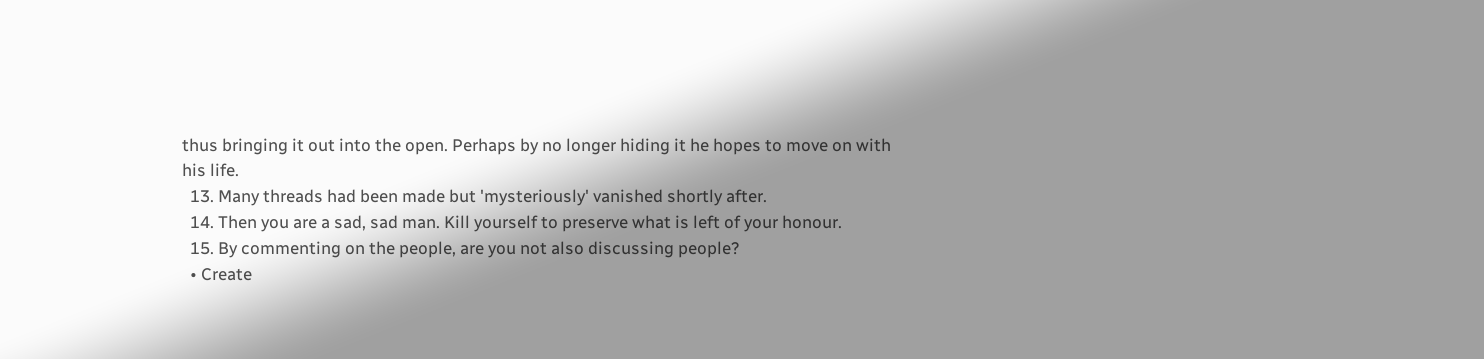thus bringing it out into the open. Perhaps by no longer hiding it he hopes to move on with his life.
  13. Many threads had been made but 'mysteriously' vanished shortly after.
  14. Then you are a sad, sad man. Kill yourself to preserve what is left of your honour.
  15. By commenting on the people, are you not also discussing people?
  • Create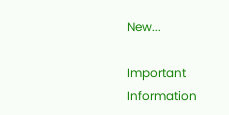New...

Important Information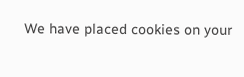We have placed cookies on your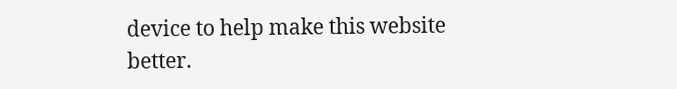device to help make this website better.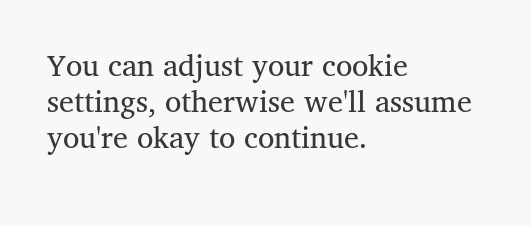You can adjust your cookie settings, otherwise we'll assume you're okay to continue.